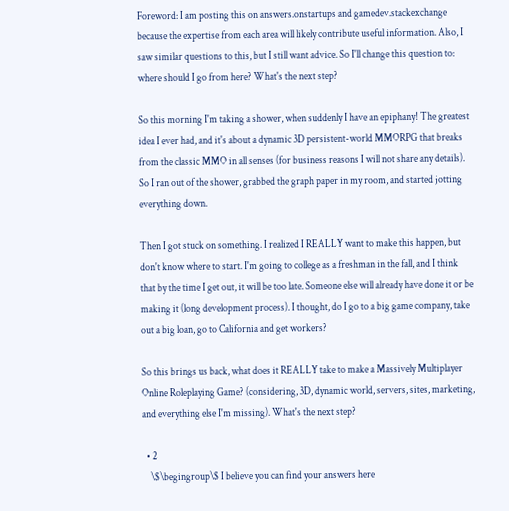Foreword: I am posting this on answers.onstartups and gamedev.stackexchange because the expertise from each area will likely contribute useful information. Also, I saw similar questions to this, but I still want advice. So I'll change this question to: where should I go from here? What's the next step?

So this morning I'm taking a shower, when suddenly I have an epiphany! The greatest idea I ever had, and it's about a dynamic 3D persistent-world MMORPG that breaks from the classic MMO in all senses (for business reasons I will not share any details). So I ran out of the shower, grabbed the graph paper in my room, and started jotting everything down.

Then I got stuck on something. I realized I REALLY want to make this happen, but don't know where to start. I'm going to college as a freshman in the fall, and I think that by the time I get out, it will be too late. Someone else will already have done it or be making it (long development process). I thought, do I go to a big game company, take out a big loan, go to California and get workers?

So this brings us back, what does it REALLY take to make a Massively Multiplayer Online Roleplaying Game? (considering, 3D, dynamic world, servers, sites, marketing, and everything else I'm missing). What's the next step?

  • 2
    \$\begingroup\$ I believe you can find your answers here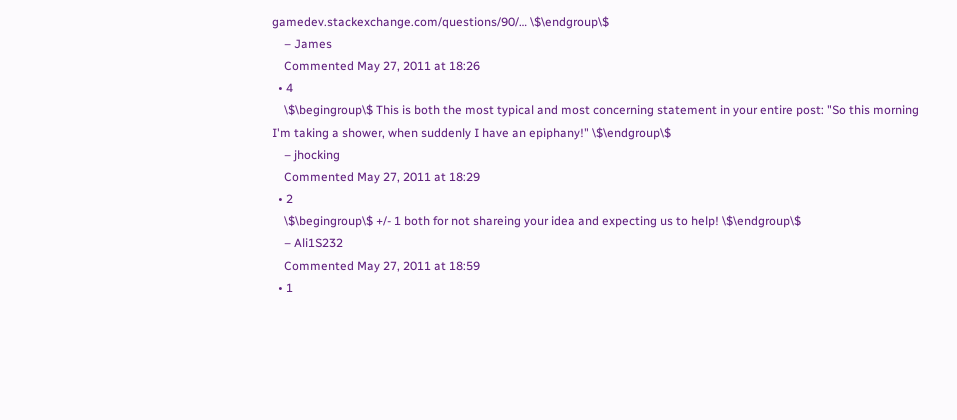gamedev.stackexchange.com/questions/90/… \$\endgroup\$
    – James
    Commented May 27, 2011 at 18:26
  • 4
    \$\begingroup\$ This is both the most typical and most concerning statement in your entire post: "So this morning I'm taking a shower, when suddenly I have an epiphany!" \$\endgroup\$
    – jhocking
    Commented May 27, 2011 at 18:29
  • 2
    \$\begingroup\$ +/- 1 both for not shareing your idea and expecting us to help! \$\endgroup\$
    – Ali1S232
    Commented May 27, 2011 at 18:59
  • 1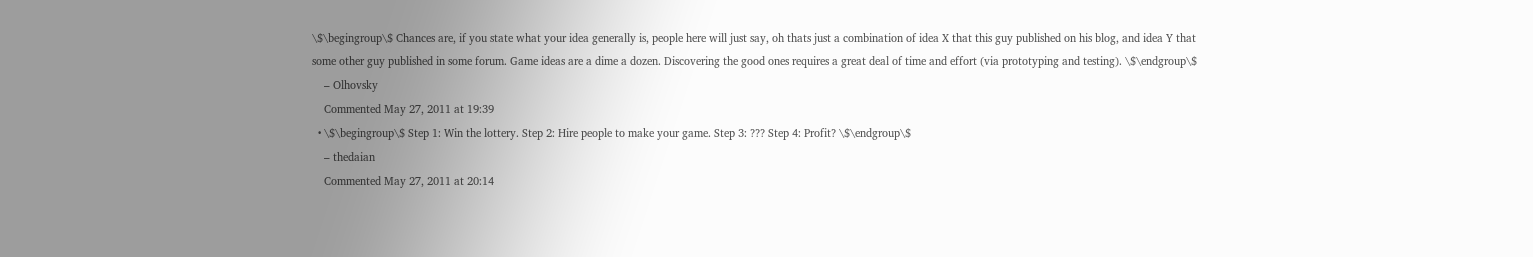\$\begingroup\$ Chances are, if you state what your idea generally is, people here will just say, oh thats just a combination of idea X that this guy published on his blog, and idea Y that some other guy published in some forum. Game ideas are a dime a dozen. Discovering the good ones requires a great deal of time and effort (via prototyping and testing). \$\endgroup\$
    – Olhovsky
    Commented May 27, 2011 at 19:39
  • \$\begingroup\$ Step 1: Win the lottery. Step 2: Hire people to make your game. Step 3: ??? Step 4: Profit? \$\endgroup\$
    – thedaian
    Commented May 27, 2011 at 20:14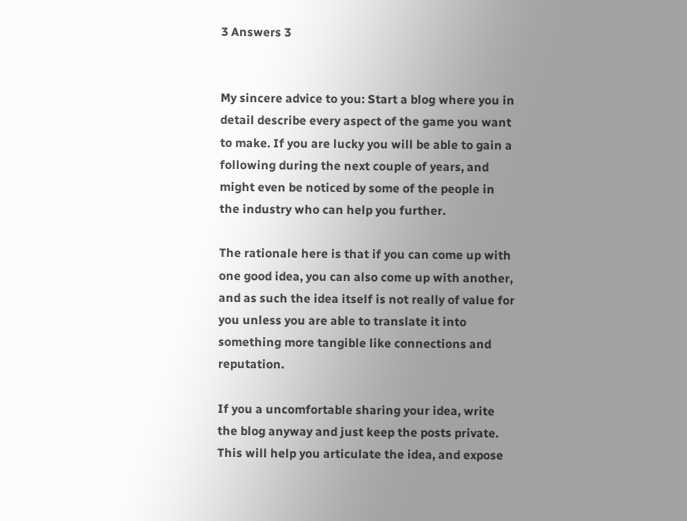3 Answers 3


My sincere advice to you: Start a blog where you in detail describe every aspect of the game you want to make. If you are lucky you will be able to gain a following during the next couple of years, and might even be noticed by some of the people in the industry who can help you further.

The rationale here is that if you can come up with one good idea, you can also come up with another, and as such the idea itself is not really of value for you unless you are able to translate it into something more tangible like connections and reputation.

If you a uncomfortable sharing your idea, write the blog anyway and just keep the posts private. This will help you articulate the idea, and expose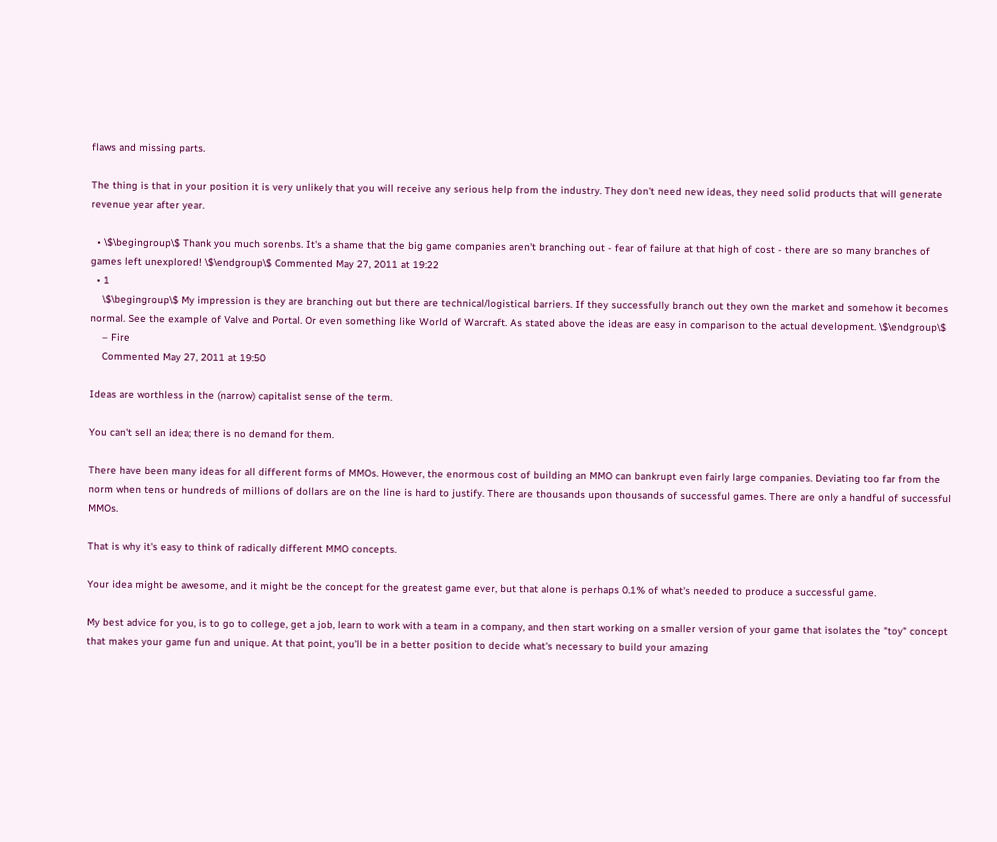flaws and missing parts.

The thing is that in your position it is very unlikely that you will receive any serious help from the industry. They don't need new ideas, they need solid products that will generate revenue year after year.

  • \$\begingroup\$ Thank you much sorenbs. It's a shame that the big game companies aren't branching out - fear of failure at that high of cost - there are so many branches of games left unexplored! \$\endgroup\$ Commented May 27, 2011 at 19:22
  • 1
    \$\begingroup\$ My impression is they are branching out but there are technical/logistical barriers. If they successfully branch out they own the market and somehow it becomes normal. See the example of Valve and Portal. Or even something like World of Warcraft. As stated above the ideas are easy in comparison to the actual development. \$\endgroup\$
    – Fire
    Commented May 27, 2011 at 19:50

Ideas are worthless in the (narrow) capitalist sense of the term.

You can't sell an idea; there is no demand for them.

There have been many ideas for all different forms of MMOs. However, the enormous cost of building an MMO can bankrupt even fairly large companies. Deviating too far from the norm when tens or hundreds of millions of dollars are on the line is hard to justify. There are thousands upon thousands of successful games. There are only a handful of successful MMOs.

That is why it's easy to think of radically different MMO concepts.

Your idea might be awesome, and it might be the concept for the greatest game ever, but that alone is perhaps 0.1% of what's needed to produce a successful game.

My best advice for you, is to go to college, get a job, learn to work with a team in a company, and then start working on a smaller version of your game that isolates the "toy" concept that makes your game fun and unique. At that point, you'll be in a better position to decide what's necessary to build your amazing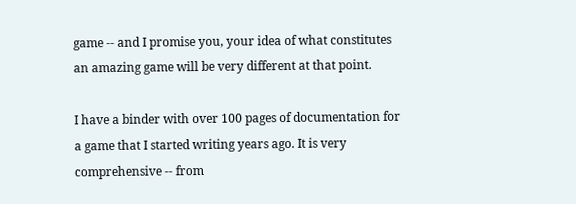game -- and I promise you, your idea of what constitutes an amazing game will be very different at that point.

I have a binder with over 100 pages of documentation for a game that I started writing years ago. It is very comprehensive -- from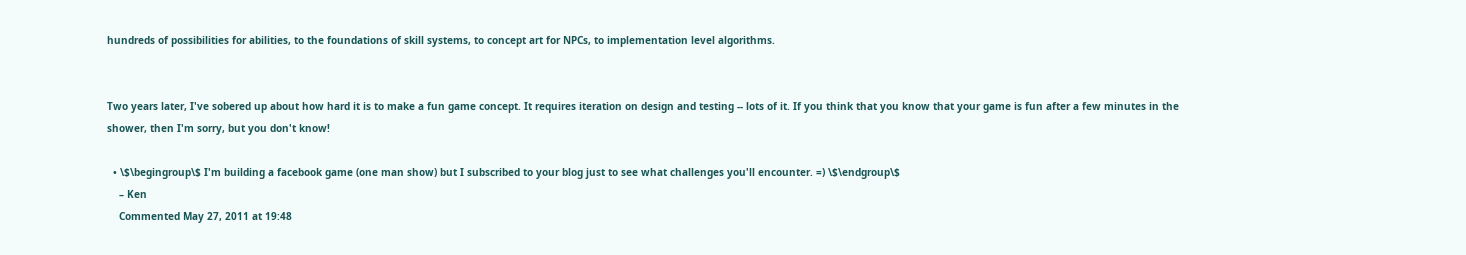hundreds of possibilities for abilities, to the foundations of skill systems, to concept art for NPCs, to implementation level algorithms.


Two years later, I've sobered up about how hard it is to make a fun game concept. It requires iteration on design and testing -- lots of it. If you think that you know that your game is fun after a few minutes in the shower, then I'm sorry, but you don't know!

  • \$\begingroup\$ I'm building a facebook game (one man show) but I subscribed to your blog just to see what challenges you'll encounter. =) \$\endgroup\$
    – Ken
    Commented May 27, 2011 at 19:48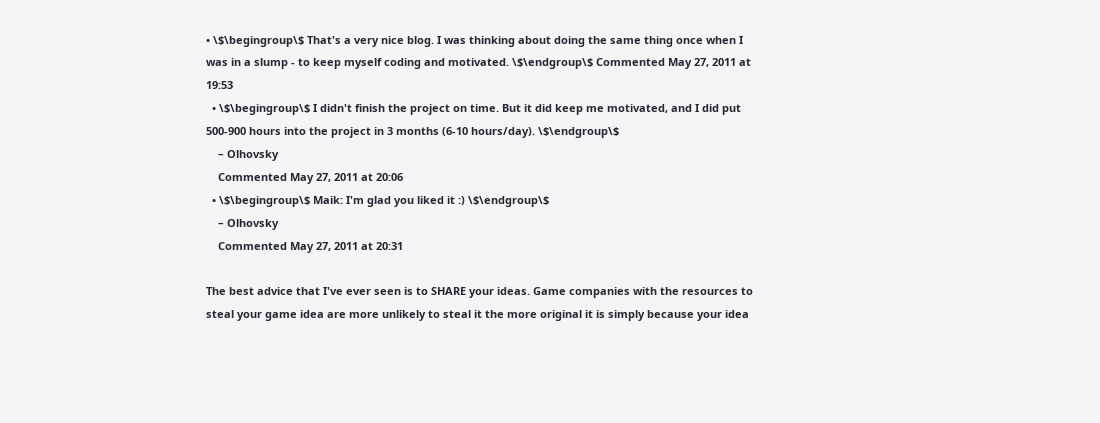• \$\begingroup\$ That's a very nice blog. I was thinking about doing the same thing once when I was in a slump - to keep myself coding and motivated. \$\endgroup\$ Commented May 27, 2011 at 19:53
  • \$\begingroup\$ I didn't finish the project on time. But it did keep me motivated, and I did put 500-900 hours into the project in 3 months (6-10 hours/day). \$\endgroup\$
    – Olhovsky
    Commented May 27, 2011 at 20:06
  • \$\begingroup\$ Maik: I'm glad you liked it :) \$\endgroup\$
    – Olhovsky
    Commented May 27, 2011 at 20:31

The best advice that I've ever seen is to SHARE your ideas. Game companies with the resources to steal your game idea are more unlikely to steal it the more original it is simply because your idea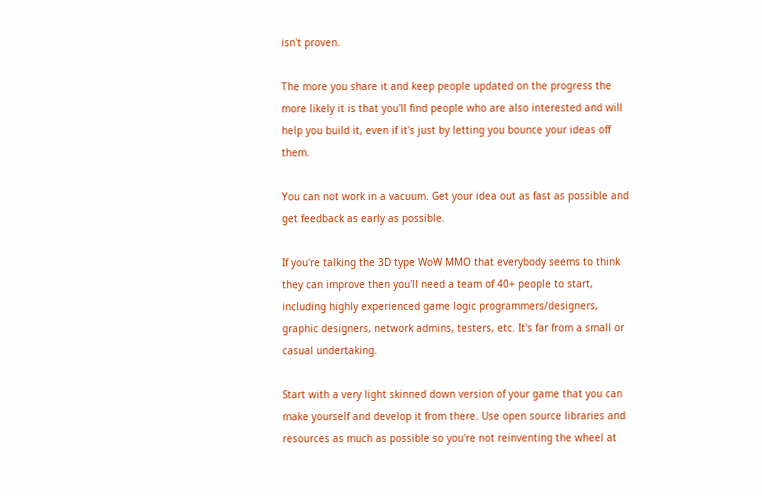isn't proven.

The more you share it and keep people updated on the progress the more likely it is that you'll find people who are also interested and will help you build it, even if it's just by letting you bounce your ideas off them.

You can not work in a vacuum. Get your idea out as fast as possible and get feedback as early as possible.

If you're talking the 3D type WoW MMO that everybody seems to think they can improve then you'll need a team of 40+ people to start, including highly experienced game logic programmers/designers, graphic designers, network admins, testers, etc. It's far from a small or casual undertaking.

Start with a very light skinned down version of your game that you can make yourself and develop it from there. Use open source libraries and resources as much as possible so you're not reinventing the wheel at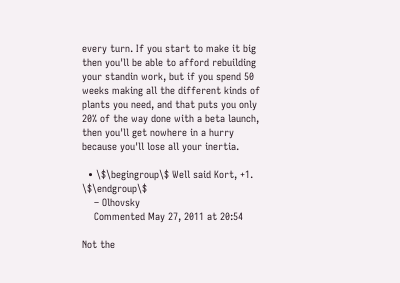every turn. If you start to make it big then you'll be able to afford rebuilding your standin work, but if you spend 50 weeks making all the different kinds of plants you need, and that puts you only 20% of the way done with a beta launch, then you'll get nowhere in a hurry because you'll lose all your inertia.

  • \$\begingroup\$ Well said Kort, +1. \$\endgroup\$
    – Olhovsky
    Commented May 27, 2011 at 20:54

Not the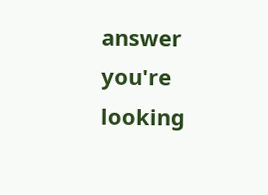answer you're looking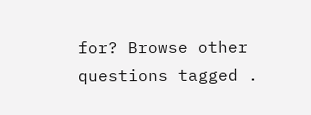for? Browse other questions tagged .